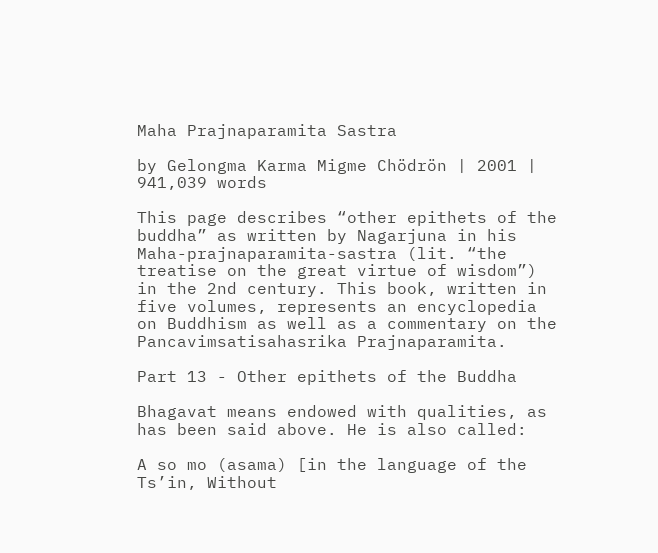Maha Prajnaparamita Sastra

by Gelongma Karma Migme Chödrön | 2001 | 941,039 words

This page describes “other epithets of the buddha” as written by Nagarjuna in his Maha-prajnaparamita-sastra (lit. “the treatise on the great virtue of wisdom”) in the 2nd century. This book, written in five volumes, represents an encyclopedia on Buddhism as well as a commentary on the Pancavimsatisahasrika Prajnaparamita.

Part 13 - Other epithets of the Buddha

Bhagavat means endowed with qualities, as has been said above. He is also called:

A so mo (asama) [in the language of the Ts’in, Without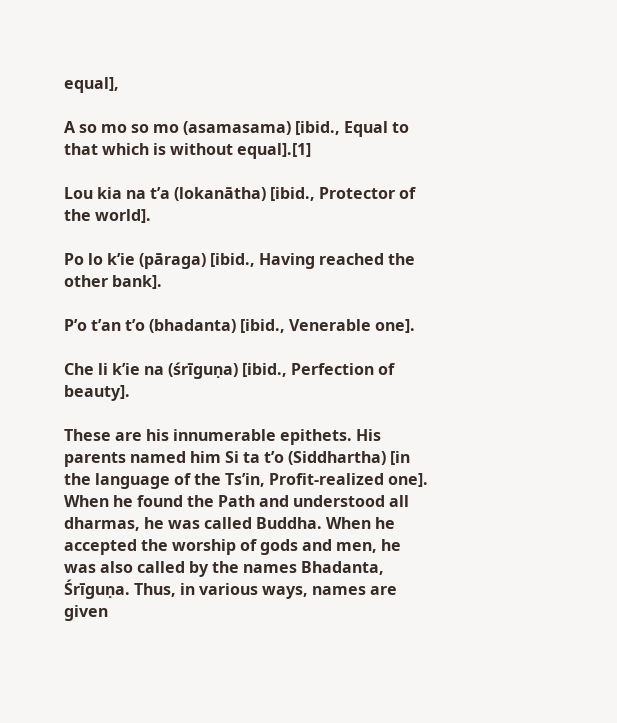equal],

A so mo so mo (asamasama) [ibid., Equal to that which is without equal].[1]

Lou kia na t’a (lokanātha) [ibid., Protector of the world].

Po lo k’ie (pāraga) [ibid., Having reached the other bank].

P’o t’an t’o (bhadanta) [ibid., Venerable one].

Che li k’ie na (śrīguṇa) [ibid., Perfection of beauty].

These are his innumerable epithets. His parents named him Si ta t’o (Siddhartha) [in the language of the Ts’in, Profit-realized one]. When he found the Path and understood all dharmas, he was called Buddha. When he accepted the worship of gods and men, he was also called by the names Bhadanta, Śrīguṇa. Thus, in various ways, names are given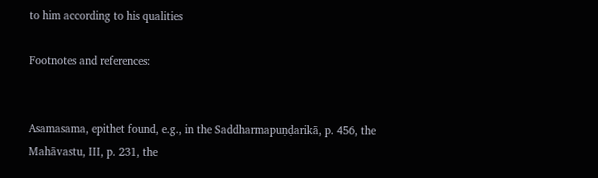to him according to his qualities

Footnotes and references:


Asamasama, epithet found, e.g., in the Saddharmapuṇḍarikā, p. 456, the Mahāvastu, III, p. 231, the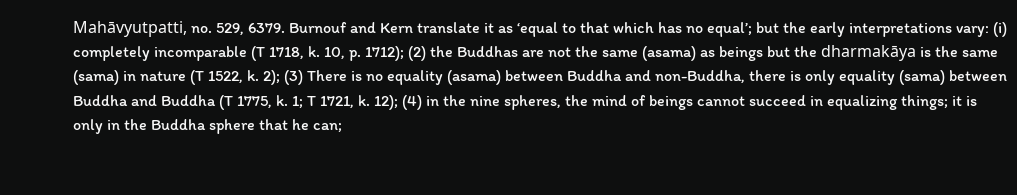Mahāvyutpatti, no. 529, 6379. Burnouf and Kern translate it as ‘equal to that which has no equal’; but the early interpretations vary: (i) completely incomparable (T 1718, k. 10, p. 1712); (2) the Buddhas are not the same (asama) as beings but the dharmakāya is the same (sama) in nature (T 1522, k. 2); (3) There is no equality (asama) between Buddha and non-Buddha, there is only equality (sama) between Buddha and Buddha (T 1775, k. 1; T 1721, k. 12); (4) in the nine spheres, the mind of beings cannot succeed in equalizing things; it is only in the Buddha sphere that he can;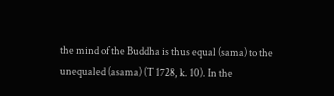the mind of the Buddha is thus equal (sama) to the unequaled (asama) (T 1728, k. 10). In the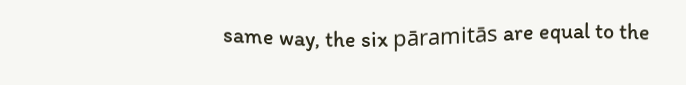same way, the six pāramitās are equal to the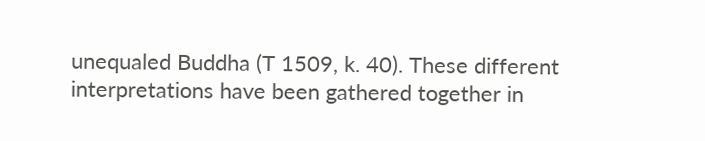unequaled Buddha (T 1509, k. 40). These different interpretations have been gathered together in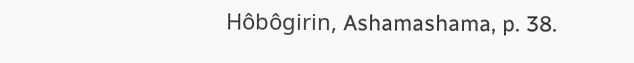Hôbôgirin, Ashamashama, p. 38.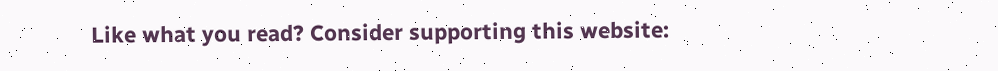Like what you read? Consider supporting this website: